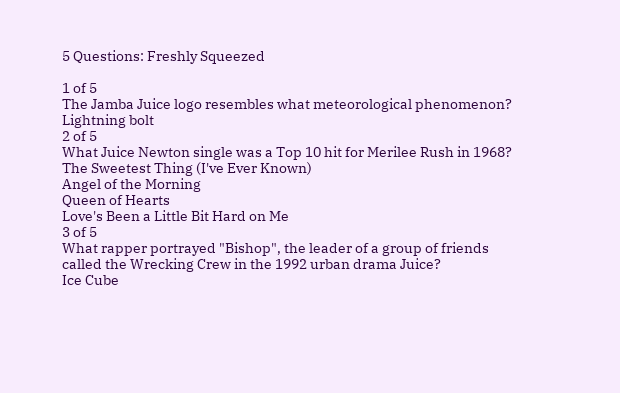5 Questions: Freshly Squeezed

1 of 5
The Jamba Juice logo resembles what meteorological phenomenon?
Lightning bolt
2 of 5
What Juice Newton single was a Top 10 hit for Merilee Rush in 1968?
The Sweetest Thing (I've Ever Known)
Angel of the Morning
Queen of Hearts
Love's Been a Little Bit Hard on Me
3 of 5
What rapper portrayed "Bishop", the leader of a group of friends called the Wrecking Crew in the 1992 urban drama Juice?
Ice Cube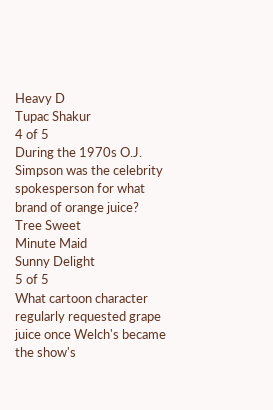Heavy D
Tupac Shakur
4 of 5
During the 1970s O.J. Simpson was the celebrity spokesperson for what brand of orange juice?
Tree Sweet
Minute Maid
Sunny Delight
5 of 5
What cartoon character regularly requested grape juice once Welch's became the show's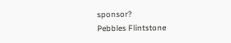sponsor?
Pebbles Flintstone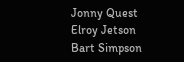Jonny Quest
Elroy Jetson
Bart Simpson